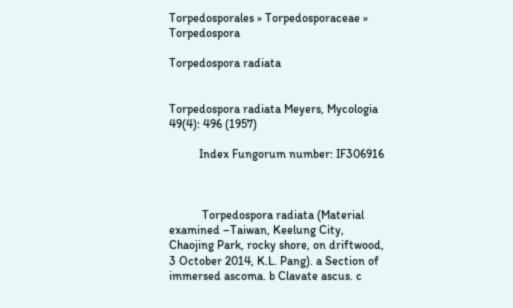Torpedosporales » Torpedosporaceae » Torpedospora

Torpedospora radiata


Torpedospora radiata Meyers, Mycologia 49(4): 496 (1957)

          Index Fungorum number: IF306916



           Torpedospora radiata (Material examined –Taiwan, Keelung City, Chaojing Park, rocky shore, on driftwood, 3 October 2014, K.L. Pang). a Section of immersed ascoma. b Clavate ascus. c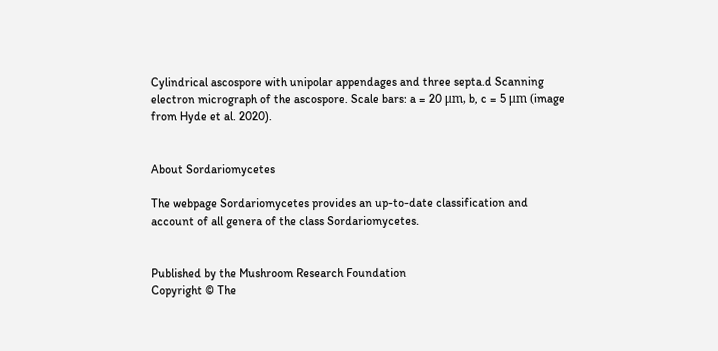Cylindrical ascospore with unipolar appendages and three septa.d Scanning electron micrograph of the ascospore. Scale bars: a = 20 μm, b, c = 5 μm (image from Hyde et al. 2020).


About Sordariomycetes

The webpage Sordariomycetes provides an up-to-date classification and account of all genera of the class Sordariomycetes.


Published by the Mushroom Research Foundation
Copyright © The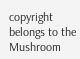copyright belongs to the Mushroom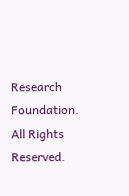Research Foundation. All Rights Reserved.